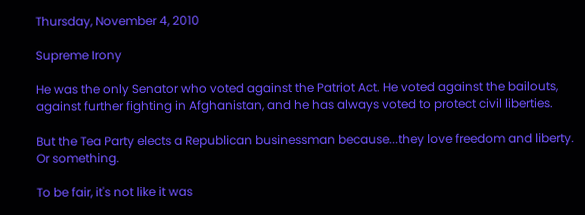Thursday, November 4, 2010

Supreme Irony

He was the only Senator who voted against the Patriot Act. He voted against the bailouts, against further fighting in Afghanistan, and he has always voted to protect civil liberties.

But the Tea Party elects a Republican businessman because...they love freedom and liberty. Or something.

To be fair, it's not like it was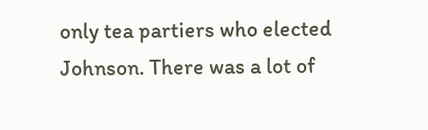only tea partiers who elected Johnson. There was a lot of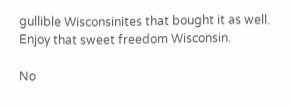gullible Wisconsinites that bought it as well. Enjoy that sweet freedom Wisconsin.

No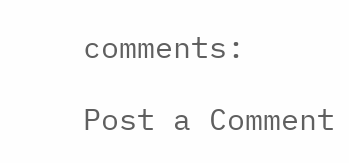comments:

Post a Comment